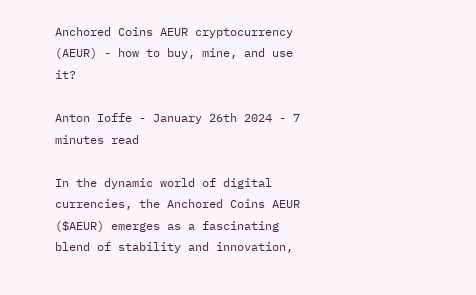Anchored Coins AEUR cryptocurrency (AEUR) - how to buy, mine, and use it?

Anton Ioffe - January 26th 2024 - 7 minutes read

In the dynamic world of digital currencies, the Anchored Coins AEUR ($AEUR) emerges as a fascinating blend of stability and innovation,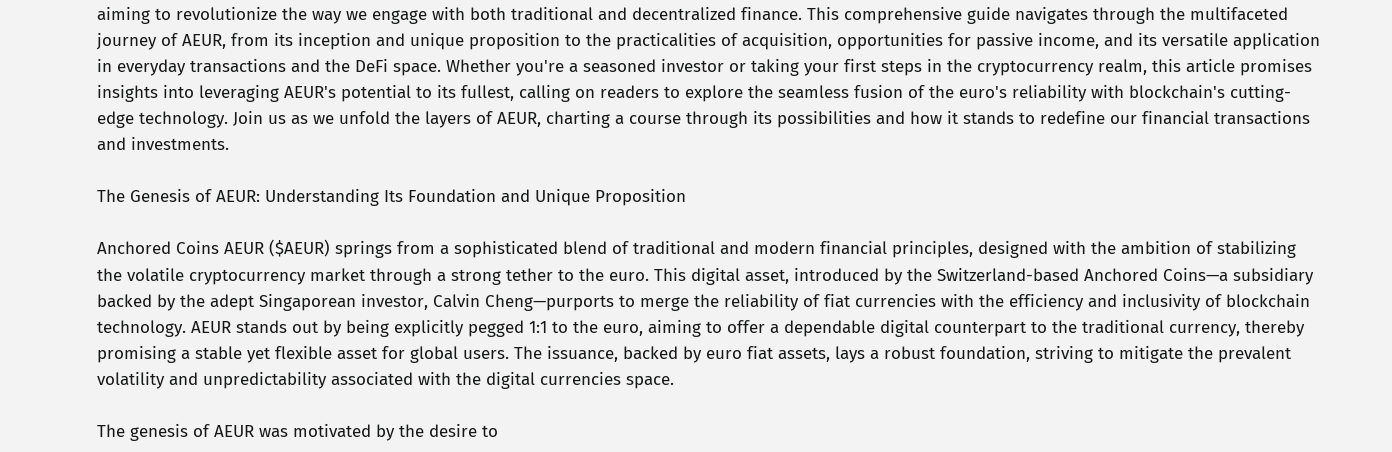aiming to revolutionize the way we engage with both traditional and decentralized finance. This comprehensive guide navigates through the multifaceted journey of AEUR, from its inception and unique proposition to the practicalities of acquisition, opportunities for passive income, and its versatile application in everyday transactions and the DeFi space. Whether you're a seasoned investor or taking your first steps in the cryptocurrency realm, this article promises insights into leveraging AEUR's potential to its fullest, calling on readers to explore the seamless fusion of the euro's reliability with blockchain's cutting-edge technology. Join us as we unfold the layers of AEUR, charting a course through its possibilities and how it stands to redefine our financial transactions and investments.

The Genesis of AEUR: Understanding Its Foundation and Unique Proposition

Anchored Coins AEUR ($AEUR) springs from a sophisticated blend of traditional and modern financial principles, designed with the ambition of stabilizing the volatile cryptocurrency market through a strong tether to the euro. This digital asset, introduced by the Switzerland-based Anchored Coins—a subsidiary backed by the adept Singaporean investor, Calvin Cheng—purports to merge the reliability of fiat currencies with the efficiency and inclusivity of blockchain technology. AEUR stands out by being explicitly pegged 1:1 to the euro, aiming to offer a dependable digital counterpart to the traditional currency, thereby promising a stable yet flexible asset for global users. The issuance, backed by euro fiat assets, lays a robust foundation, striving to mitigate the prevalent volatility and unpredictability associated with the digital currencies space.

The genesis of AEUR was motivated by the desire to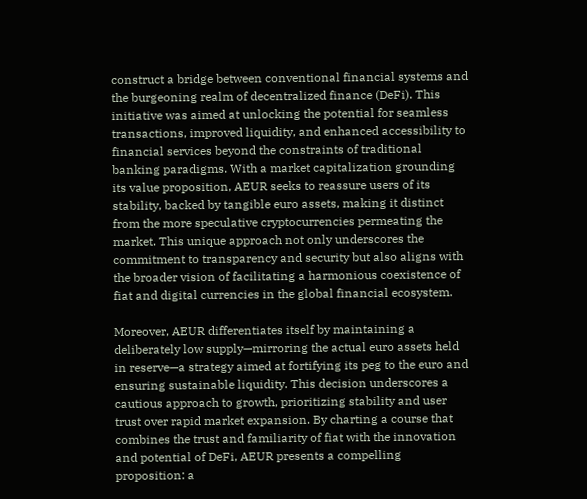construct a bridge between conventional financial systems and the burgeoning realm of decentralized finance (DeFi). This initiative was aimed at unlocking the potential for seamless transactions, improved liquidity, and enhanced accessibility to financial services beyond the constraints of traditional banking paradigms. With a market capitalization grounding its value proposition, AEUR seeks to reassure users of its stability, backed by tangible euro assets, making it distinct from the more speculative cryptocurrencies permeating the market. This unique approach not only underscores the commitment to transparency and security but also aligns with the broader vision of facilitating a harmonious coexistence of fiat and digital currencies in the global financial ecosystem.

Moreover, AEUR differentiates itself by maintaining a deliberately low supply—mirroring the actual euro assets held in reserve—a strategy aimed at fortifying its peg to the euro and ensuring sustainable liquidity. This decision underscores a cautious approach to growth, prioritizing stability and user trust over rapid market expansion. By charting a course that combines the trust and familiarity of fiat with the innovation and potential of DeFi, AEUR presents a compelling proposition: a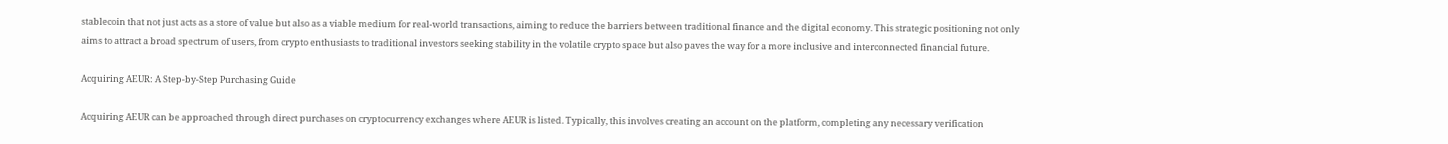stablecoin that not just acts as a store of value but also as a viable medium for real-world transactions, aiming to reduce the barriers between traditional finance and the digital economy. This strategic positioning not only aims to attract a broad spectrum of users, from crypto enthusiasts to traditional investors seeking stability in the volatile crypto space but also paves the way for a more inclusive and interconnected financial future.

Acquiring AEUR: A Step-by-Step Purchasing Guide

Acquiring AEUR can be approached through direct purchases on cryptocurrency exchanges where AEUR is listed. Typically, this involves creating an account on the platform, completing any necessary verification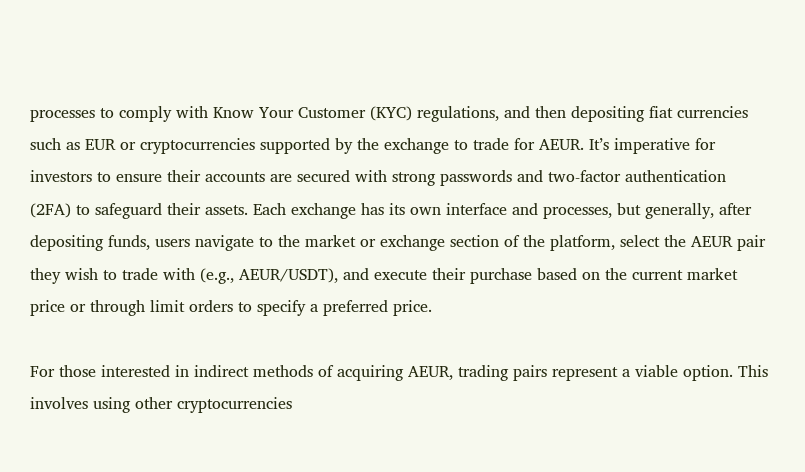processes to comply with Know Your Customer (KYC) regulations, and then depositing fiat currencies such as EUR or cryptocurrencies supported by the exchange to trade for AEUR. It’s imperative for investors to ensure their accounts are secured with strong passwords and two-factor authentication (2FA) to safeguard their assets. Each exchange has its own interface and processes, but generally, after depositing funds, users navigate to the market or exchange section of the platform, select the AEUR pair they wish to trade with (e.g., AEUR/USDT), and execute their purchase based on the current market price or through limit orders to specify a preferred price.

For those interested in indirect methods of acquiring AEUR, trading pairs represent a viable option. This involves using other cryptocurrencies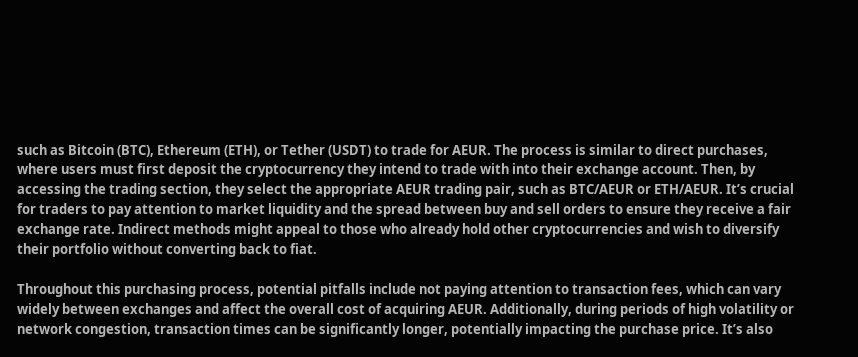such as Bitcoin (BTC), Ethereum (ETH), or Tether (USDT) to trade for AEUR. The process is similar to direct purchases, where users must first deposit the cryptocurrency they intend to trade with into their exchange account. Then, by accessing the trading section, they select the appropriate AEUR trading pair, such as BTC/AEUR or ETH/AEUR. It’s crucial for traders to pay attention to market liquidity and the spread between buy and sell orders to ensure they receive a fair exchange rate. Indirect methods might appeal to those who already hold other cryptocurrencies and wish to diversify their portfolio without converting back to fiat.

Throughout this purchasing process, potential pitfalls include not paying attention to transaction fees, which can vary widely between exchanges and affect the overall cost of acquiring AEUR. Additionally, during periods of high volatility or network congestion, transaction times can be significantly longer, potentially impacting the purchase price. It’s also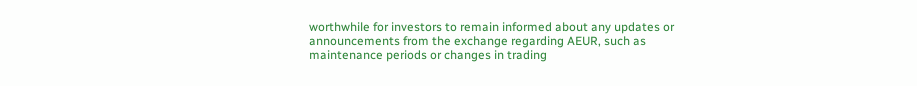worthwhile for investors to remain informed about any updates or announcements from the exchange regarding AEUR, such as maintenance periods or changes in trading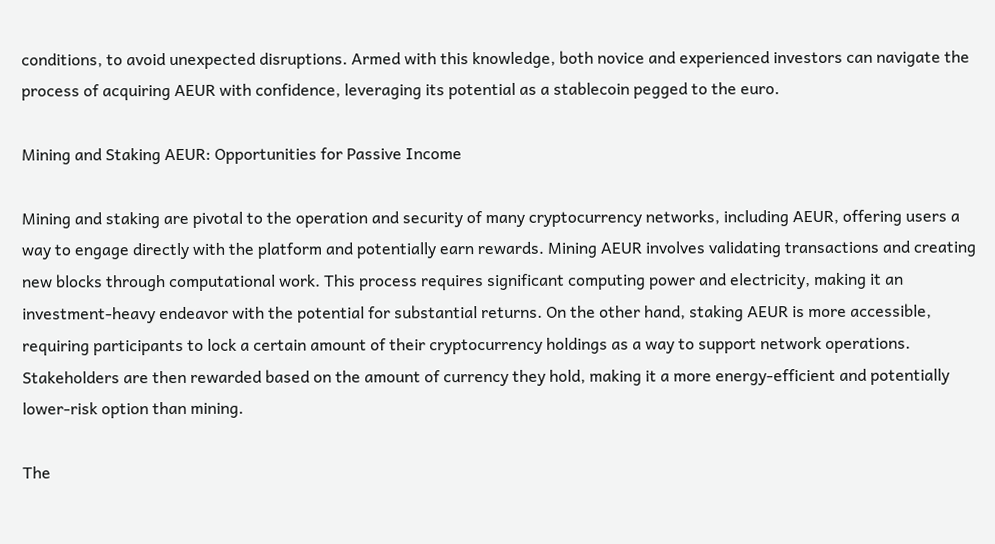conditions, to avoid unexpected disruptions. Armed with this knowledge, both novice and experienced investors can navigate the process of acquiring AEUR with confidence, leveraging its potential as a stablecoin pegged to the euro.

Mining and Staking AEUR: Opportunities for Passive Income

Mining and staking are pivotal to the operation and security of many cryptocurrency networks, including AEUR, offering users a way to engage directly with the platform and potentially earn rewards. Mining AEUR involves validating transactions and creating new blocks through computational work. This process requires significant computing power and electricity, making it an investment-heavy endeavor with the potential for substantial returns. On the other hand, staking AEUR is more accessible, requiring participants to lock a certain amount of their cryptocurrency holdings as a way to support network operations. Stakeholders are then rewarded based on the amount of currency they hold, making it a more energy-efficient and potentially lower-risk option than mining.

The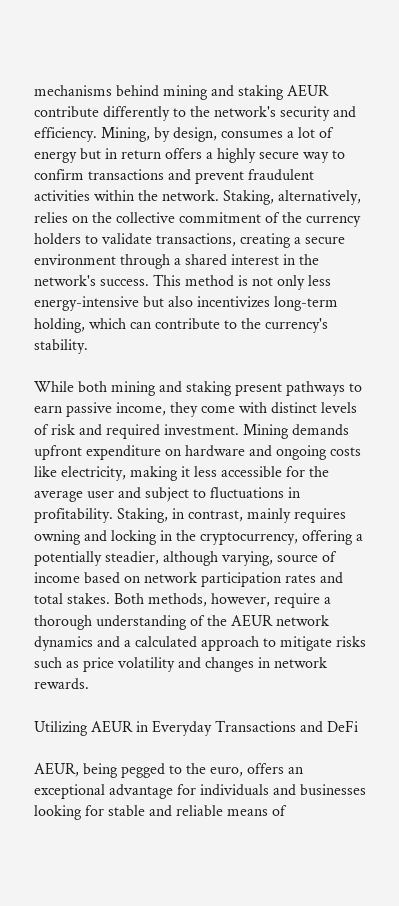mechanisms behind mining and staking AEUR contribute differently to the network's security and efficiency. Mining, by design, consumes a lot of energy but in return offers a highly secure way to confirm transactions and prevent fraudulent activities within the network. Staking, alternatively, relies on the collective commitment of the currency holders to validate transactions, creating a secure environment through a shared interest in the network's success. This method is not only less energy-intensive but also incentivizes long-term holding, which can contribute to the currency's stability.

While both mining and staking present pathways to earn passive income, they come with distinct levels of risk and required investment. Mining demands upfront expenditure on hardware and ongoing costs like electricity, making it less accessible for the average user and subject to fluctuations in profitability. Staking, in contrast, mainly requires owning and locking in the cryptocurrency, offering a potentially steadier, although varying, source of income based on network participation rates and total stakes. Both methods, however, require a thorough understanding of the AEUR network dynamics and a calculated approach to mitigate risks such as price volatility and changes in network rewards.

Utilizing AEUR in Everyday Transactions and DeFi

AEUR, being pegged to the euro, offers an exceptional advantage for individuals and businesses looking for stable and reliable means of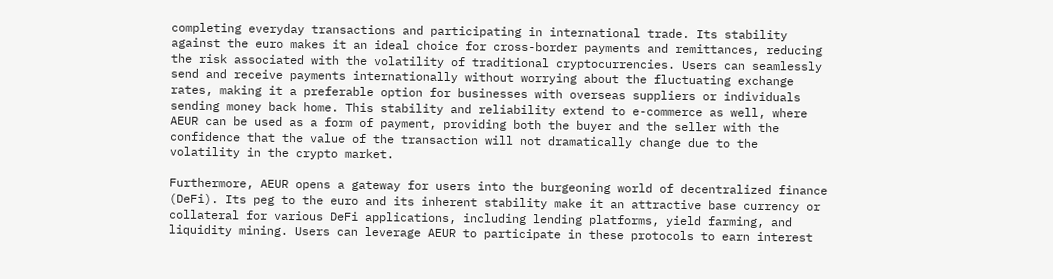completing everyday transactions and participating in international trade. Its stability against the euro makes it an ideal choice for cross-border payments and remittances, reducing the risk associated with the volatility of traditional cryptocurrencies. Users can seamlessly send and receive payments internationally without worrying about the fluctuating exchange rates, making it a preferable option for businesses with overseas suppliers or individuals sending money back home. This stability and reliability extend to e-commerce as well, where AEUR can be used as a form of payment, providing both the buyer and the seller with the confidence that the value of the transaction will not dramatically change due to the volatility in the crypto market.

Furthermore, AEUR opens a gateway for users into the burgeoning world of decentralized finance (DeFi). Its peg to the euro and its inherent stability make it an attractive base currency or collateral for various DeFi applications, including lending platforms, yield farming, and liquidity mining. Users can leverage AEUR to participate in these protocols to earn interest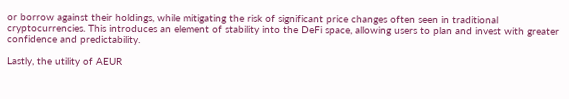or borrow against their holdings, while mitigating the risk of significant price changes often seen in traditional cryptocurrencies. This introduces an element of stability into the DeFi space, allowing users to plan and invest with greater confidence and predictability.

Lastly, the utility of AEUR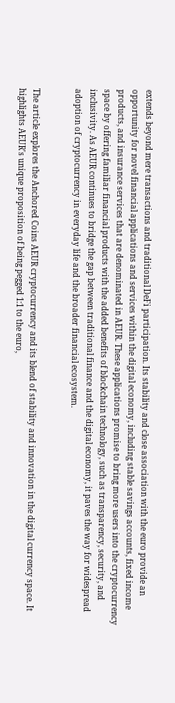extends beyond mere transactions and traditional DeFi participation. Its stability and close association with the euro provide an opportunity for novel financial applications and services within the digital economy, including stable savings accounts, fixed income products, and insurance services that are denominated in AEUR. These applications promise to bring more users into the cryptocurrency space by offering familiar financial products with the added benefits of blockchain technology, such as transparency, security, and inclusivity. As AEUR continues to bridge the gap between traditional finance and the digital economy, it paves the way for widespread adoption of cryptocurrency in everyday life and the broader financial ecosystem.


The article explores the Anchored Coins AEUR cryptocurrency and its blend of stability and innovation in the digital currency space. It highlights AEUR's unique proposition of being pegged 1:1 to the euro,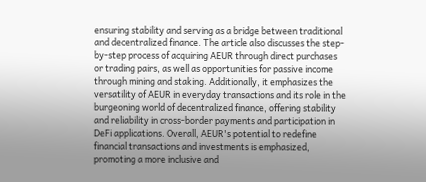ensuring stability and serving as a bridge between traditional and decentralized finance. The article also discusses the step-by-step process of acquiring AEUR through direct purchases or trading pairs, as well as opportunities for passive income through mining and staking. Additionally, it emphasizes the versatility of AEUR in everyday transactions and its role in the burgeoning world of decentralized finance, offering stability and reliability in cross-border payments and participation in DeFi applications. Overall, AEUR's potential to redefine financial transactions and investments is emphasized, promoting a more inclusive and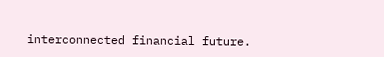interconnected financial future.